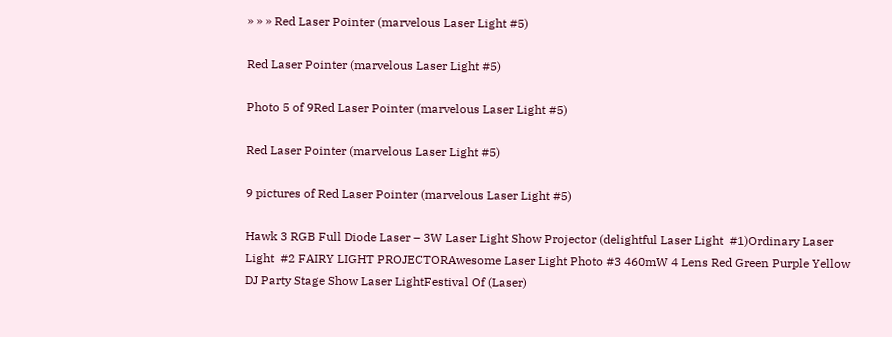» » » Red Laser Pointer (marvelous Laser Light #5)

Red Laser Pointer (marvelous Laser Light #5)

Photo 5 of 9Red Laser Pointer (marvelous Laser Light #5)

Red Laser Pointer (marvelous Laser Light #5)

9 pictures of Red Laser Pointer (marvelous Laser Light #5)

Hawk 3 RGB Full Diode Laser – 3W Laser Light Show Projector (delightful Laser Light  #1)Ordinary Laser Light  #2 FAIRY LIGHT PROJECTORAwesome Laser Light Photo #3 460mW 4 Lens Red Green Purple Yellow DJ Party Stage Show Laser LightFestival Of (Laser)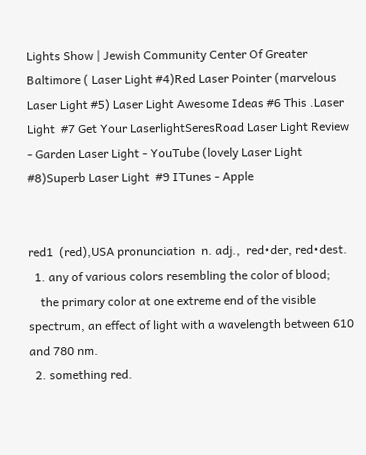Lights Show | Jewish Community Center Of Greater  Baltimore ( Laser Light #4)Red Laser Pointer (marvelous Laser Light #5) Laser Light Awesome Ideas #6 This .Laser Light  #7 Get Your LaserlightSeresRoad Laser Light Review - Garden Laser Light - YouTube (lovely Laser Light  #8)Superb Laser Light  #9 ITunes - Apple


red1  (red),USA pronunciation  n. adj.,  red•der, red•dest.
  1. any of various colors resembling the color of blood;
    the primary color at one extreme end of the visible spectrum, an effect of light with a wavelength between 610 and 780 nm.
  2. something red.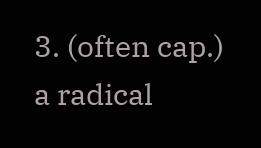3. (often cap.) a radical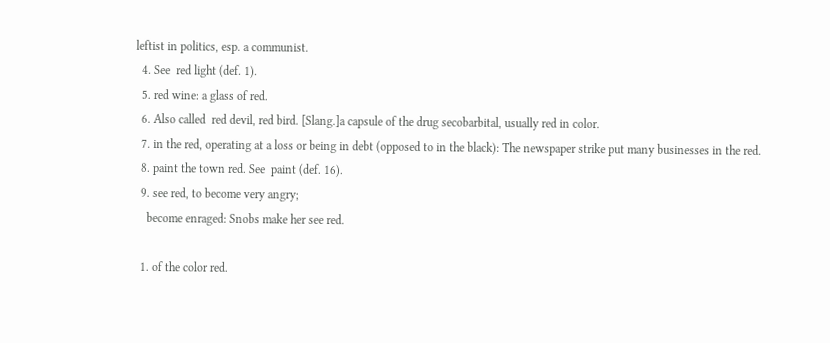leftist in politics, esp. a communist.
  4. See  red light (def. 1).
  5. red wine: a glass of red.
  6. Also called  red devil, red bird. [Slang.]a capsule of the drug secobarbital, usually red in color.
  7. in the red, operating at a loss or being in debt (opposed to in the black): The newspaper strike put many businesses in the red.
  8. paint the town red. See  paint (def. 16).
  9. see red, to become very angry;
    become enraged: Snobs make her see red.

  1. of the color red.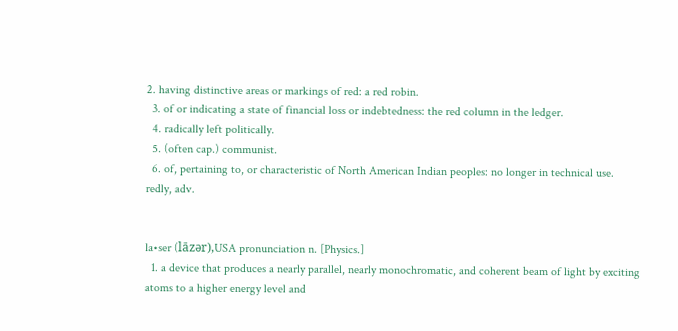2. having distinctive areas or markings of red: a red robin.
  3. of or indicating a state of financial loss or indebtedness: the red column in the ledger.
  4. radically left politically.
  5. (often cap.) communist.
  6. of, pertaining to, or characteristic of North American Indian peoples: no longer in technical use.
redly, adv.


la•ser (lāzər),USA pronunciation n. [Physics.]
  1. a device that produces a nearly parallel, nearly monochromatic, and coherent beam of light by exciting atoms to a higher energy level and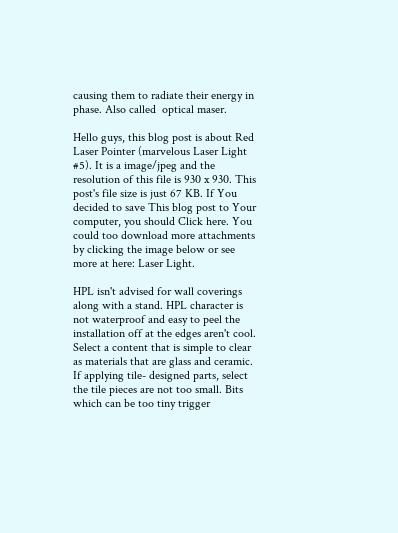causing them to radiate their energy in phase. Also called  optical maser.

Hello guys, this blog post is about Red Laser Pointer (marvelous Laser Light #5). It is a image/jpeg and the resolution of this file is 930 x 930. This post's file size is just 67 KB. If You decided to save This blog post to Your computer, you should Click here. You could too download more attachments by clicking the image below or see more at here: Laser Light.

HPL isn't advised for wall coverings along with a stand. HPL character is not waterproof and easy to peel the installation off at the edges aren't cool. Select a content that is simple to clear as materials that are glass and ceramic. If applying tile- designed parts, select the tile pieces are not too small. Bits which can be too tiny trigger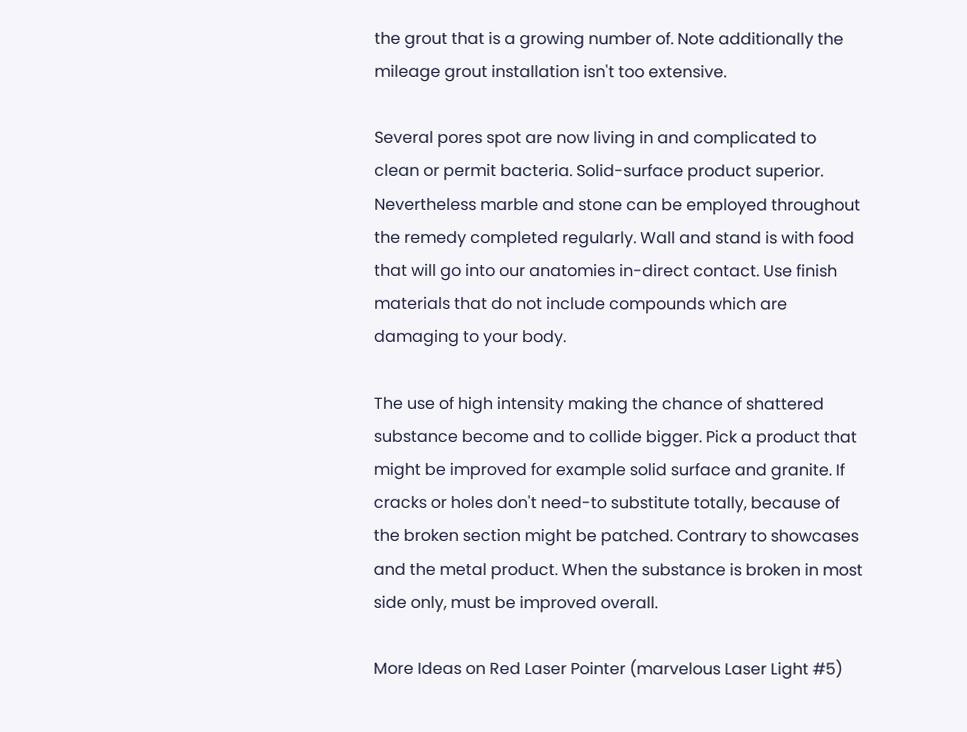the grout that is a growing number of. Note additionally the mileage grout installation isn't too extensive.

Several pores spot are now living in and complicated to clean or permit bacteria. Solid-surface product superior. Nevertheless marble and stone can be employed throughout the remedy completed regularly. Wall and stand is with food that will go into our anatomies in-direct contact. Use finish materials that do not include compounds which are damaging to your body.

The use of high intensity making the chance of shattered substance become and to collide bigger. Pick a product that might be improved for example solid surface and granite. If cracks or holes don't need-to substitute totally, because of the broken section might be patched. Contrary to showcases and the metal product. When the substance is broken in most side only, must be improved overall.

More Ideas on Red Laser Pointer (marvelous Laser Light #5)